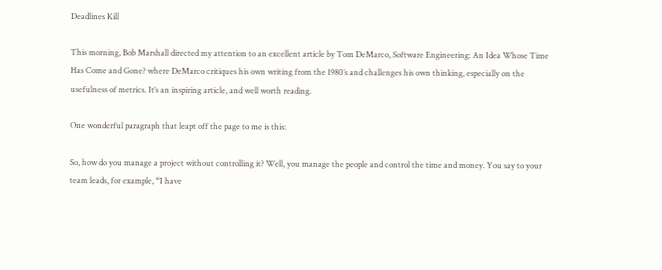Deadlines Kill

This morning, Bob Marshall directed my attention to an excellent article by Tom DeMarco, Software Engineering: An Idea Whose Time Has Come and Gone? where DeMarco critiques his own writing from the 1980’s and challenges his own thinking, especially on the usefulness of metrics. It’s an inspiring article, and well worth reading.

One wonderful paragraph that leapt off the page to me is this:

So, how do you manage a project without controlling it? Well, you manage the people and control the time and money. You say to your team leads, for example, “I have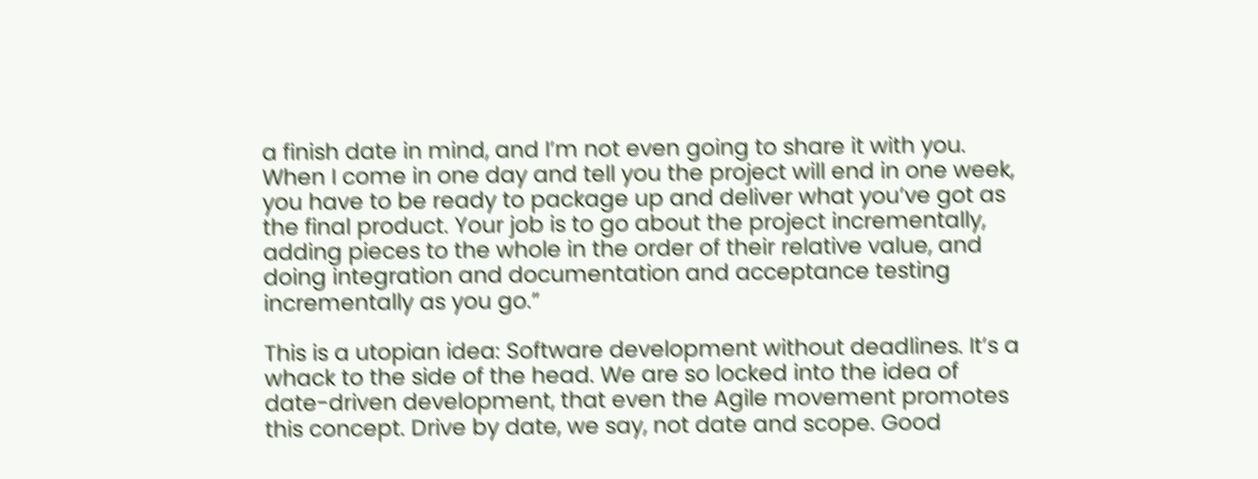a finish date in mind, and I’m not even going to share it with you. When I come in one day and tell you the project will end in one week, you have to be ready to package up and deliver what you’ve got as the final product. Your job is to go about the project incrementally, adding pieces to the whole in the order of their relative value, and doing integration and documentation and acceptance testing incrementally as you go.”

This is a utopian idea: Software development without deadlines. It’s a whack to the side of the head. We are so locked into the idea of date-driven development, that even the Agile movement promotes this concept. Drive by date, we say, not date and scope. Good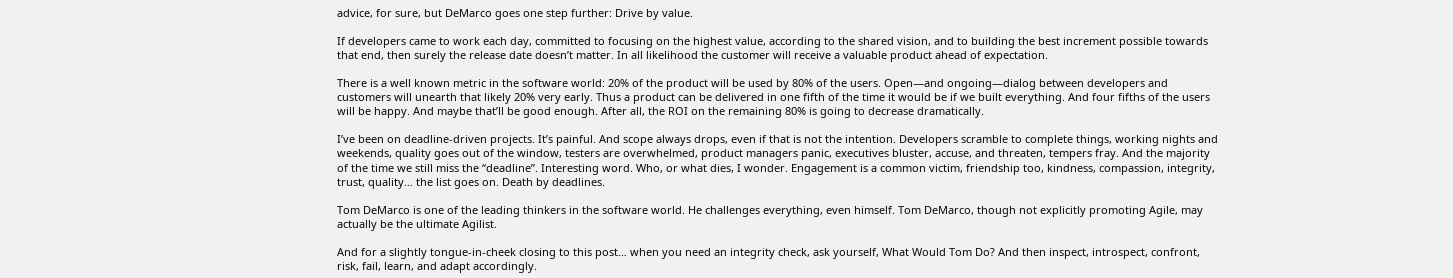advice, for sure, but DeMarco goes one step further: Drive by value.

If developers came to work each day, committed to focusing on the highest value, according to the shared vision, and to building the best increment possible towards that end, then surely the release date doesn’t matter. In all likelihood the customer will receive a valuable product ahead of expectation.

There is a well known metric in the software world: 20% of the product will be used by 80% of the users. Open—and ongoing—dialog between developers and customers will unearth that likely 20% very early. Thus a product can be delivered in one fifth of the time it would be if we built everything. And four fifths of the users will be happy. And maybe that’ll be good enough. After all, the ROI on the remaining 80% is going to decrease dramatically.

I’ve been on deadline-driven projects. It’s painful. And scope always drops, even if that is not the intention. Developers scramble to complete things, working nights and weekends, quality goes out of the window, testers are overwhelmed, product managers panic, executives bluster, accuse, and threaten, tempers fray. And the majority of the time we still miss the “deadline”. Interesting word. Who, or what dies, I wonder. Engagement is a common victim, friendship too, kindness, compassion, integrity, trust, quality… the list goes on. Death by deadlines.

Tom DeMarco is one of the leading thinkers in the software world. He challenges everything, even himself. Tom DeMarco, though not explicitly promoting Agile, may actually be the ultimate Agilist.

And for a slightly tongue-in-cheek closing to this post… when you need an integrity check, ask yourself, What Would Tom Do? And then inspect, introspect, confront, risk, fail, learn, and adapt accordingly.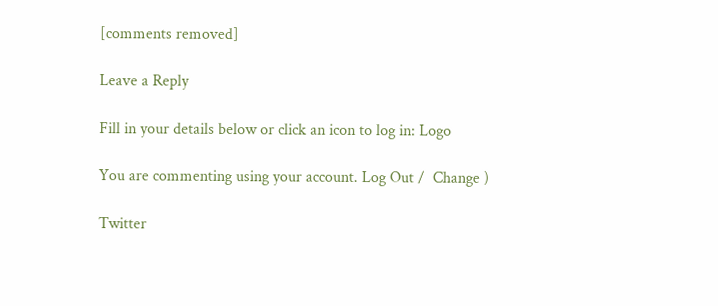[comments removed]

Leave a Reply

Fill in your details below or click an icon to log in: Logo

You are commenting using your account. Log Out /  Change )

Twitter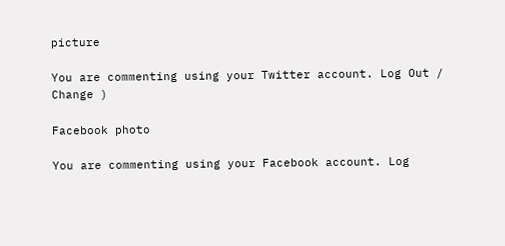picture

You are commenting using your Twitter account. Log Out /  Change )

Facebook photo

You are commenting using your Facebook account. Log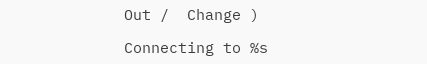Out /  Change )

Connecting to %s